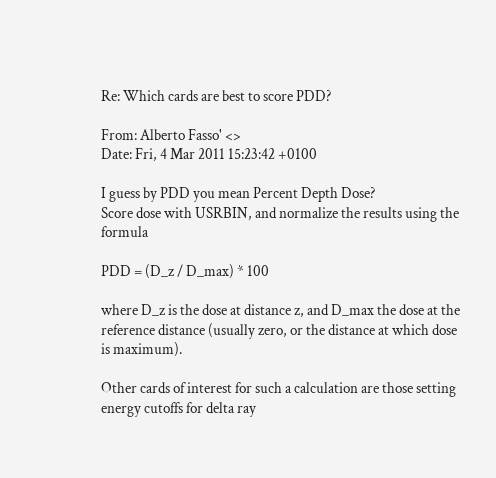Re: Which cards are best to score PDD?

From: Alberto Fasso' <>
Date: Fri, 4 Mar 2011 15:23:42 +0100

I guess by PDD you mean Percent Depth Dose?
Score dose with USRBIN, and normalize the results using the formula

PDD = (D_z / D_max) * 100

where D_z is the dose at distance z, and D_max the dose at the
reference distance (usually zero, or the distance at which dose is maximum).

Other cards of interest for such a calculation are those setting
energy cutoffs for delta ray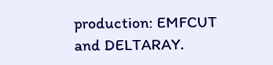production: EMFCUT and DELTARAY.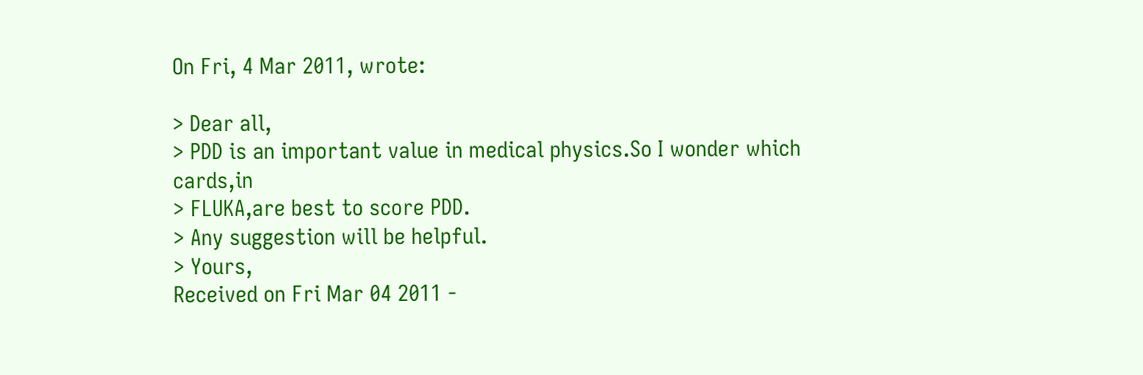On Fri, 4 Mar 2011, wrote:

> Dear all,
> PDD is an important value in medical physics.So I wonder which cards,in
> FLUKA,are best to score PDD.
> Any suggestion will be helpful.
> Yours,
Received on Fri Mar 04 2011 -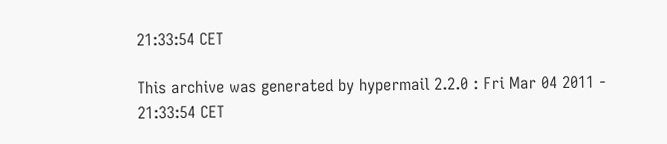21:33:54 CET

This archive was generated by hypermail 2.2.0 : Fri Mar 04 2011 - 21:33:54 CET